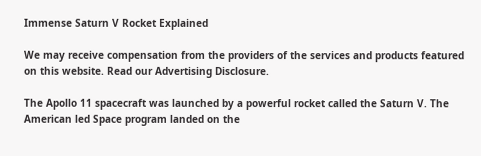Immense Saturn V Rocket Explained

We may receive compensation from the providers of the services and products featured on this website. Read our Advertising Disclosure.

The Apollo 11 spacecraft was launched by a powerful rocket called the Saturn V. The American led Space program landed on the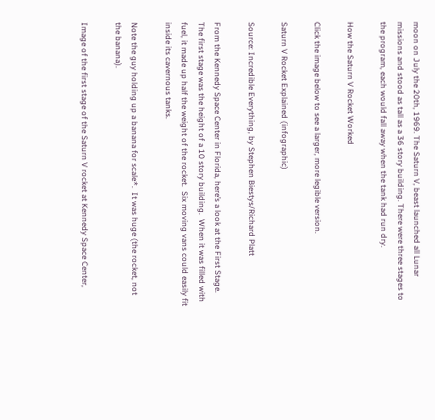moon on July the 20th, 1969. The Saturn V, beast launched all Lunar missions and stood as tall as a 36 story building. There were three stages to the program, each would fall away when the tank had run dry.

How the Saturn V Rocket Worked

Click the image below to see a larger, more legible version.

Saturn V Rocket Explained (infographic)

Source: Incredible Everything, by Stephen Biestys/Richard Platt

From the Kennedy Space Center in Florida, here’s a look at the First Stage.  The first stage was the height of a 10 story building.  When it was filled with fuel, it made up half the weight of the rocket.  Six moving vans could easily fit inside its cavernous tanks.

Note the guy holding up a banana for scale*.  It was huge (the rocket, not the banana).

Image of the first stage of the Saturn V rocket at Kennedy Space Center,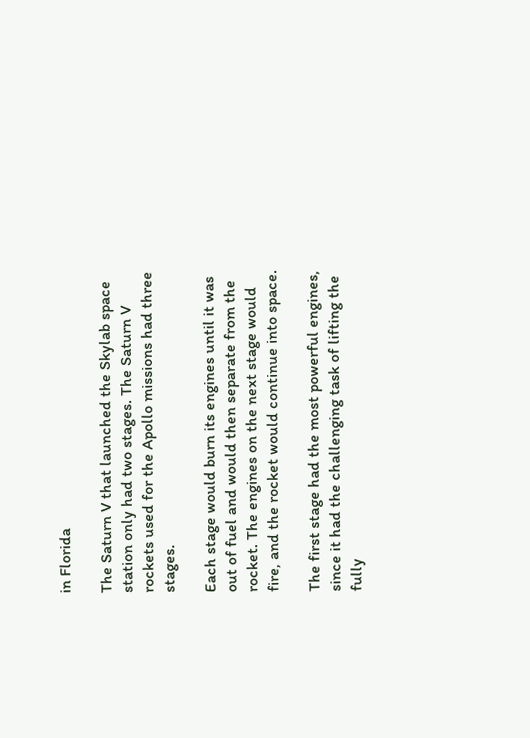in Florida

The Saturn V that launched the Skylab space station only had two stages. The Saturn V rockets used for the Apollo missions had three stages.

Each stage would burn its engines until it was out of fuel and would then separate from the rocket. The engines on the next stage would fire, and the rocket would continue into space.

The first stage had the most powerful engines, since it had the challenging task of lifting the fully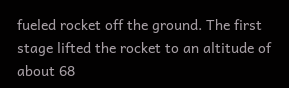fueled rocket off the ground. The first stage lifted the rocket to an altitude of about 68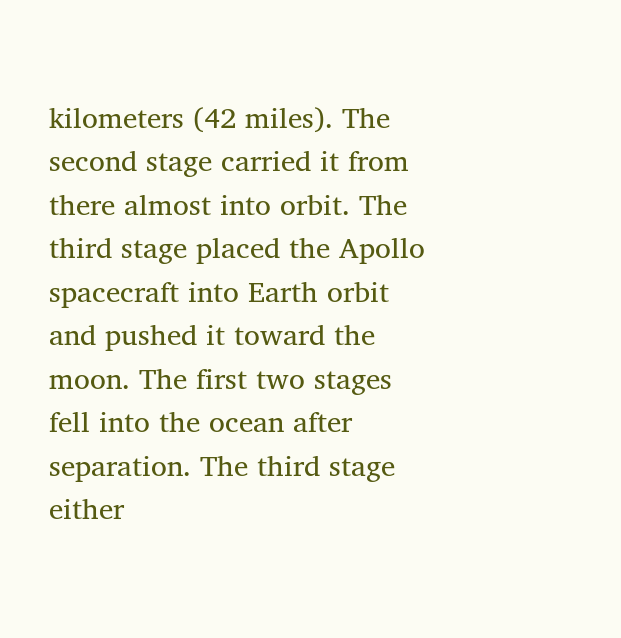kilometers (42 miles). The second stage carried it from there almost into orbit. The third stage placed the Apollo spacecraft into Earth orbit and pushed it toward the moon. The first two stages fell into the ocean after separation. The third stage either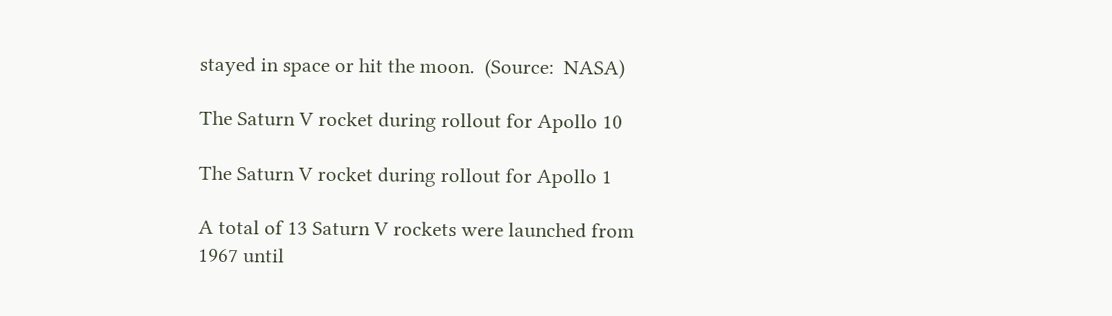stayed in space or hit the moon.  (Source:  NASA)

The Saturn V rocket during rollout for Apollo 10

The Saturn V rocket during rollout for Apollo 1

A total of 13 Saturn V rockets were launched from 1967 until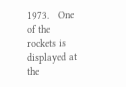1973.   One of the rockets is displayed at the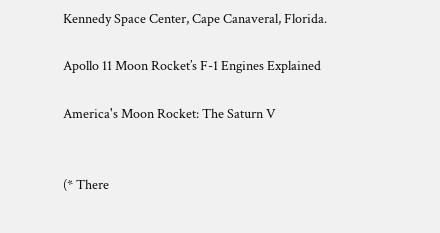Kennedy Space Center, Cape Canaveral, Florida.

Apollo 11 Moon Rocket’s F-1 Engines Explained

America's Moon Rocket: The Saturn V


(* There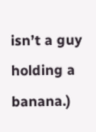isn’t a guy holding a banana.)